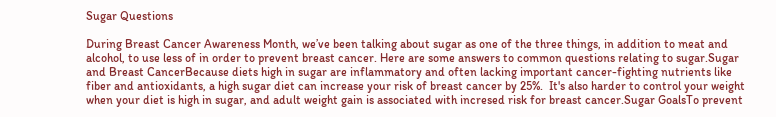Sugar Questions

During Breast Cancer Awareness Month, we’ve been talking about sugar as one of the three things, in addition to meat and alcohol, to use less of in order to prevent breast cancer. Here are some answers to common questions relating to sugar.Sugar and Breast CancerBecause diets high in sugar are inflammatory and often lacking important cancer-fighting nutrients like fiber and antioxidants, a high sugar diet can increase your risk of breast cancer by 25%.  It's also harder to control your weight when your diet is high in sugar, and adult weight gain is associated with incresed risk for breast cancer.Sugar GoalsTo prevent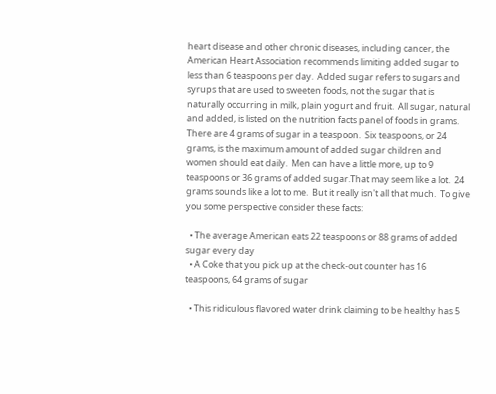heart disease and other chronic diseases, including cancer, the American Heart Association recommends limiting added sugar to less than 6 teaspoons per day.  Added sugar refers to sugars and syrups that are used to sweeten foods, not the sugar that is naturally occurring in milk, plain yogurt and fruit.  All sugar, natural and added, is listed on the nutrition facts panel of foods in grams.  There are 4 grams of sugar in a teaspoon.  Six teaspoons, or 24 grams, is the maximum amount of added sugar children and women should eat daily.  Men can have a little more, up to 9 teaspoons or 36 grams of added sugar.That may seem like a lot.  24 grams sounds like a lot to me.  But it really isn't all that much.  To give you some perspective consider these facts:

  • The average American eats 22 teaspoons or 88 grams of added sugar every day
  • A Coke that you pick up at the check-out counter has 16 teaspoons, 64 grams of sugar

  • This ridiculous flavored water drink claiming to be healthy has 5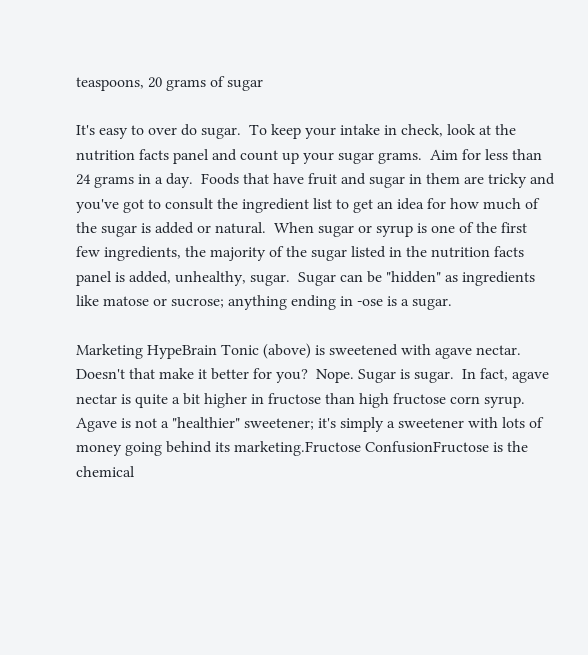teaspoons, 20 grams of sugar

It's easy to over do sugar.  To keep your intake in check, look at the nutrition facts panel and count up your sugar grams.  Aim for less than 24 grams in a day.  Foods that have fruit and sugar in them are tricky and you've got to consult the ingredient list to get an idea for how much of the sugar is added or natural.  When sugar or syrup is one of the first few ingredients, the majority of the sugar listed in the nutrition facts panel is added, unhealthy, sugar.  Sugar can be "hidden" as ingredients like matose or sucrose; anything ending in -ose is a sugar.

Marketing HypeBrain Tonic (above) is sweetened with agave nectar.  Doesn't that make it better for you?  Nope. Sugar is sugar.  In fact, agave nectar is quite a bit higher in fructose than high fructose corn syrup.  Agave is not a "healthier" sweetener; it's simply a sweetener with lots of money going behind its marketing.Fructose ConfusionFructose is the chemical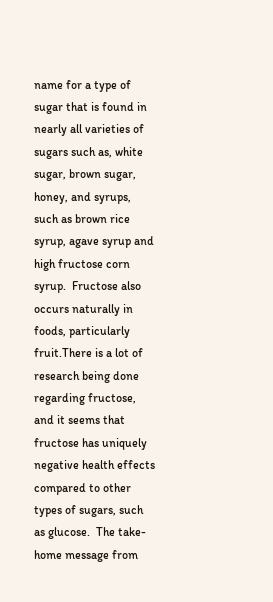name for a type of sugar that is found in nearly all varieties of sugars such as, white sugar, brown sugar, honey, and syrups, such as brown rice syrup, agave syrup and high fructose corn syrup.  Fructose also occurs naturally in foods, particularly fruit.There is a lot of research being done regarding fructose, and it seems that fructose has uniquely negative health effects compared to other types of sugars, such as glucose.  The take-home message from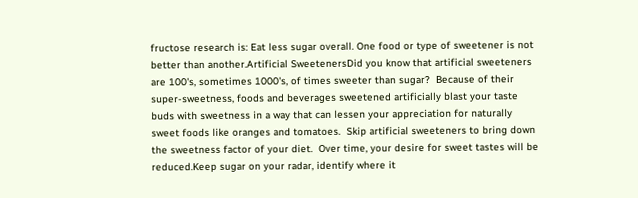fructose research is: Eat less sugar overall. One food or type of sweetener is not better than another.Artificial SweetenersDid you know that artificial sweeteners are 100's, sometimes 1000's, of times sweeter than sugar?  Because of their super-sweetness, foods and beverages sweetened artificially blast your taste buds with sweetness in a way that can lessen your appreciation for naturally sweet foods like oranges and tomatoes.  Skip artificial sweeteners to bring down the sweetness factor of your diet.  Over time, your desire for sweet tastes will be reduced.Keep sugar on your radar, identify where it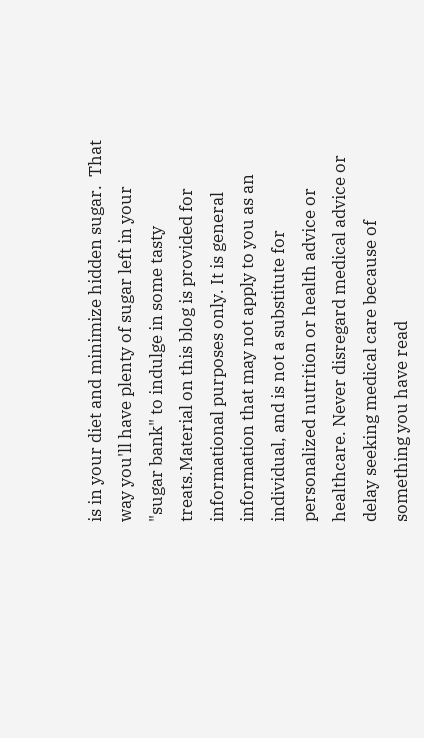is in your diet and minimize hidden sugar.  That way you'll have plenty of sugar left in your "sugar bank" to indulge in some tasty treats.Material on this blog is provided for informational purposes only. It is general information that may not apply to you as an individual, and is not a substitute for personalized nutrition or health advice or healthcare. Never disregard medical advice or delay seeking medical care because of something you have read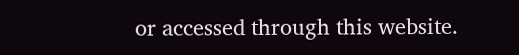or accessed through this website.